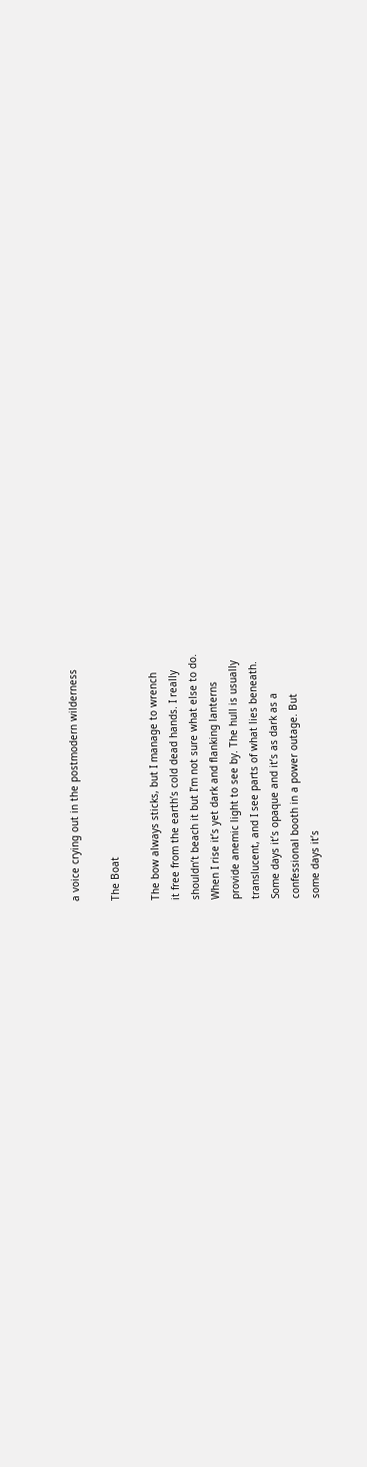a voice crying out in the postmodern wilderness

The Boat

The bow always sticks, but I manage to wrench
it free from the earth’s cold dead hands. I really
shouldn’t beach it but I’m not sure what else to do.
When I rise it’s yet dark and flanking lanterns
provide anemic light to see by. The hull is usually
translucent, and I see parts of what lies beneath.
Some days it’s opaque and it’s as dark as a
confessional booth in a power outage. But
some days it’s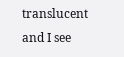translucent and I see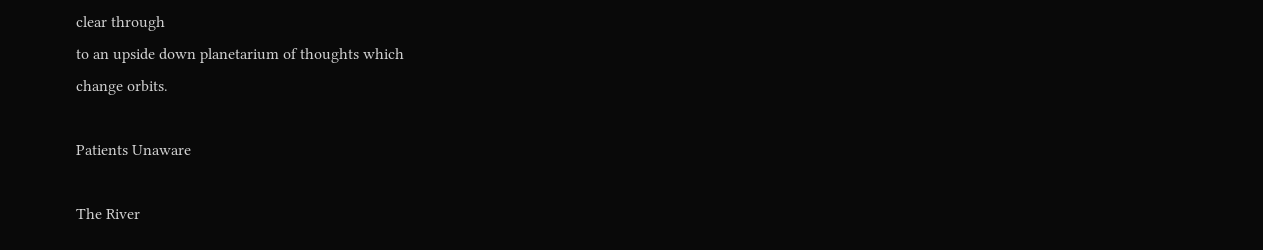clear through
to an upside down planetarium of thoughts which
change orbits.

Patients Unaware

The River